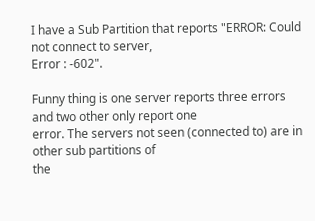I have a Sub Partition that reports "ERROR: Could not connect to server,
Error : -602".

Funny thing is one server reports three errors and two other only report one
error. The servers not seen (connected to) are in other sub partitions of
the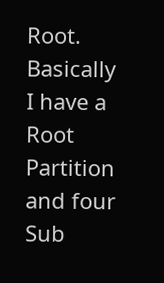Root. Basically I have a Root Partition and four Sub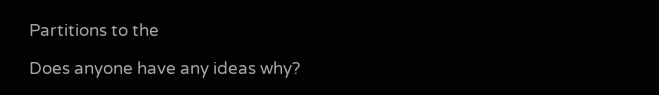Partitions to the

Does anyone have any ideas why?